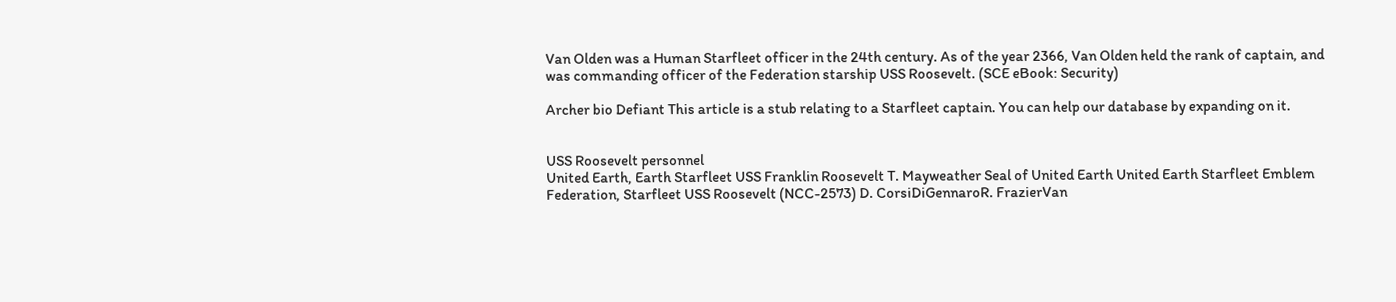Van Olden was a Human Starfleet officer in the 24th century. As of the year 2366, Van Olden held the rank of captain, and was commanding officer of the Federation starship USS Roosevelt. (SCE eBook: Security)

Archer bio Defiant This article is a stub relating to a Starfleet captain. You can help our database by expanding on it.


USS Roosevelt personnel
United Earth, Earth Starfleet USS Franklin Roosevelt T. Mayweather Seal of United Earth United Earth Starfleet Emblem
Federation, Starfleet USS Roosevelt (NCC-2573) D. CorsiDiGennaroR. FrazierVan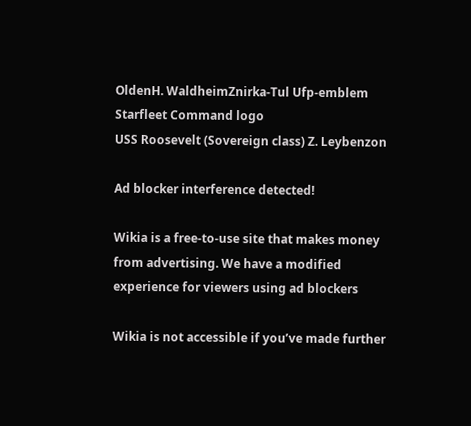OldenH. WaldheimZnirka-Tul Ufp-emblem Starfleet Command logo
USS Roosevelt (Sovereign class) Z. Leybenzon

Ad blocker interference detected!

Wikia is a free-to-use site that makes money from advertising. We have a modified experience for viewers using ad blockers

Wikia is not accessible if you’ve made further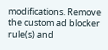modifications. Remove the custom ad blocker rule(s) and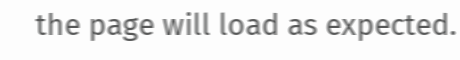the page will load as expected.